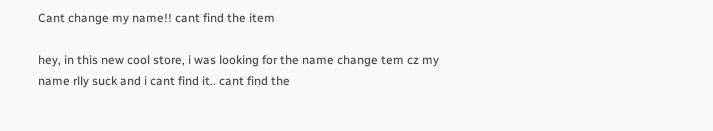Cant change my name!! cant find the item

hey, in this new cool store, i was looking for the name change tem cz my name rlly suck and i cant find it.. cant find the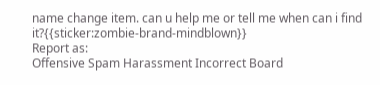name change item. can u help me or tell me when can i find it?{{sticker:zombie-brand-mindblown}}
Report as:
Offensive Spam Harassment Incorrect Board